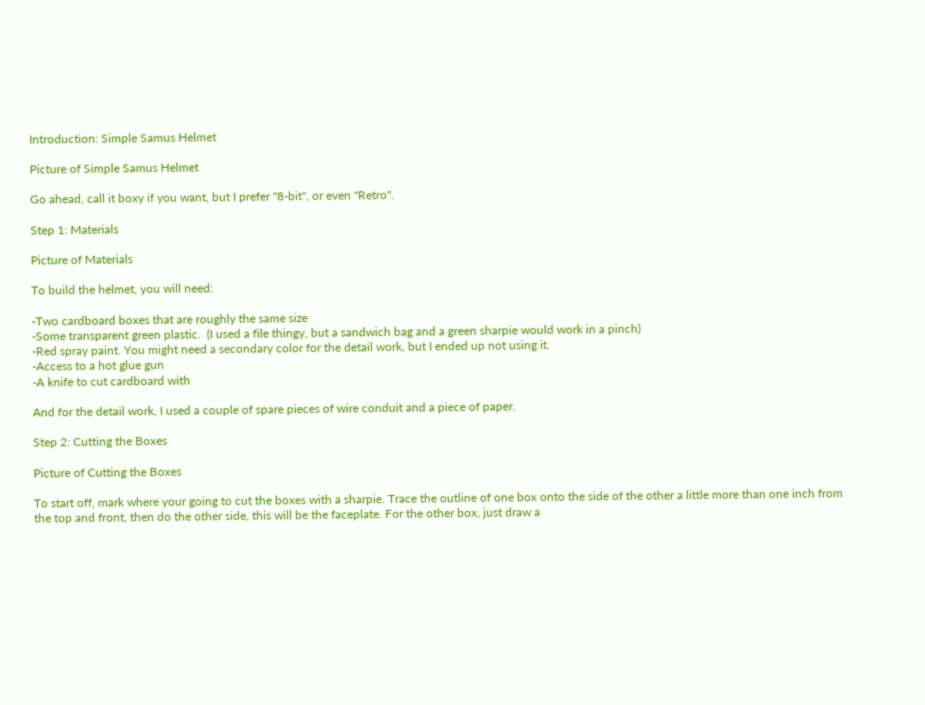Introduction: Simple Samus Helmet

Picture of Simple Samus Helmet

Go ahead, call it boxy if you want, but I prefer "8-bit", or even "Retro".

Step 1: Materials

Picture of Materials

To build the helmet, you will need:

-Two cardboard boxes that are roughly the same size
-Some transparent green plastic.  (I used a file thingy, but a sandwich bag and a green sharpie would work in a pinch)
-Red spray paint. You might need a secondary color for the detail work, but I ended up not using it.
-Access to a hot glue gun
-A knife to cut cardboard with

And for the detail work, I used a couple of spare pieces of wire conduit and a piece of paper.

Step 2: Cutting the Boxes

Picture of Cutting the Boxes

To start off, mark where your going to cut the boxes with a sharpie. Trace the outline of one box onto the side of the other a little more than one inch from the top and front, then do the other side, this will be the faceplate. For the other box, just draw a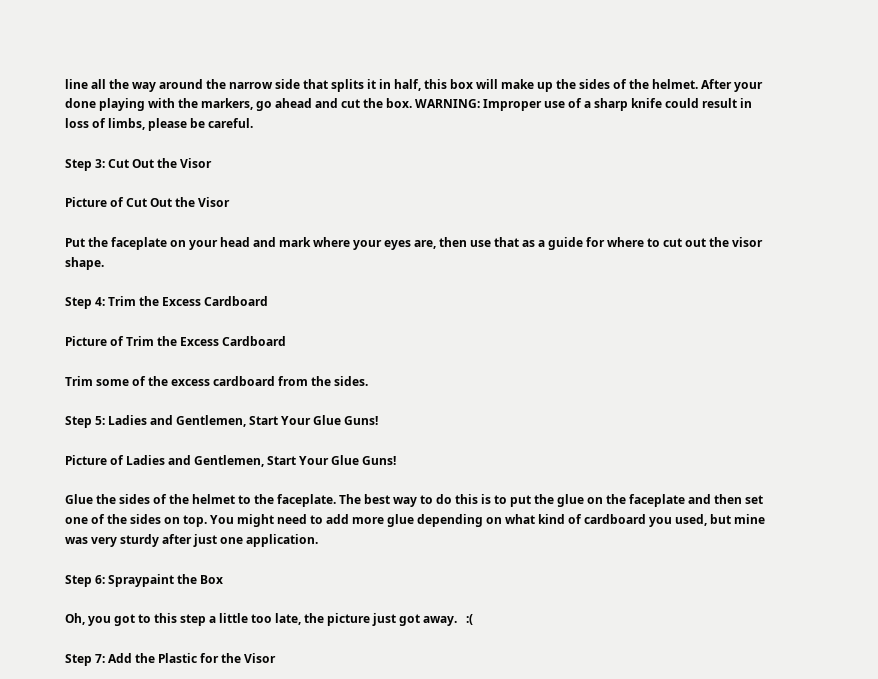line all the way around the narrow side that splits it in half, this box will make up the sides of the helmet. After your done playing with the markers, go ahead and cut the box. WARNING: Improper use of a sharp knife could result in loss of limbs, please be careful.

Step 3: Cut Out the Visor

Picture of Cut Out the Visor

Put the faceplate on your head and mark where your eyes are, then use that as a guide for where to cut out the visor shape.

Step 4: Trim the Excess Cardboard

Picture of Trim the Excess Cardboard

Trim some of the excess cardboard from the sides.

Step 5: Ladies and Gentlemen, Start Your Glue Guns!

Picture of Ladies and Gentlemen, Start Your Glue Guns!

Glue the sides of the helmet to the faceplate. The best way to do this is to put the glue on the faceplate and then set one of the sides on top. You might need to add more glue depending on what kind of cardboard you used, but mine was very sturdy after just one application.

Step 6: Spraypaint the Box

Oh, you got to this step a little too late, the picture just got away.   :(

Step 7: Add the Plastic for the Visor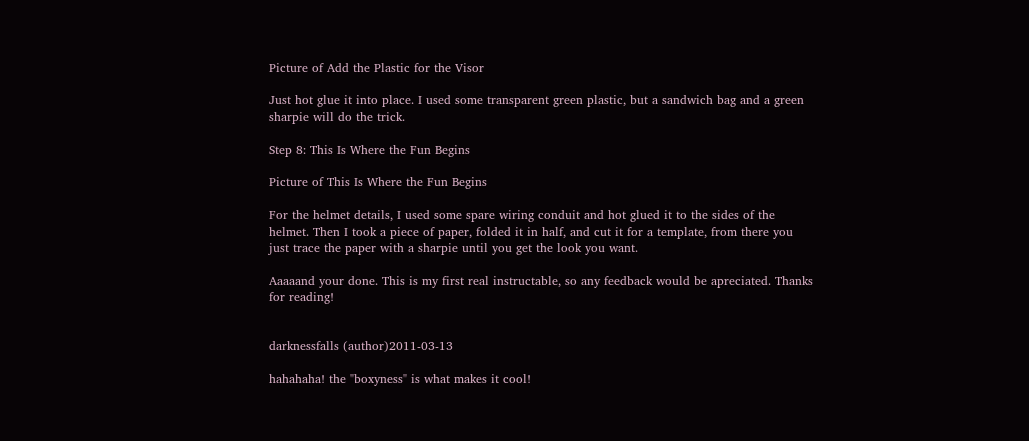Picture of Add the Plastic for the Visor

Just hot glue it into place. I used some transparent green plastic, but a sandwich bag and a green sharpie will do the trick.

Step 8: This Is Where the Fun Begins

Picture of This Is Where the Fun Begins

For the helmet details, I used some spare wiring conduit and hot glued it to the sides of the helmet. Then I took a piece of paper, folded it in half, and cut it for a template, from there you just trace the paper with a sharpie until you get the look you want.

Aaaaand your done. This is my first real instructable, so any feedback would be apreciated. Thanks for reading!


darknessfalls (author)2011-03-13

hahahaha! the "boxyness" is what makes it cool!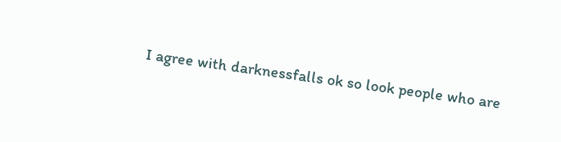I agree with darknessfalls ok so look people who are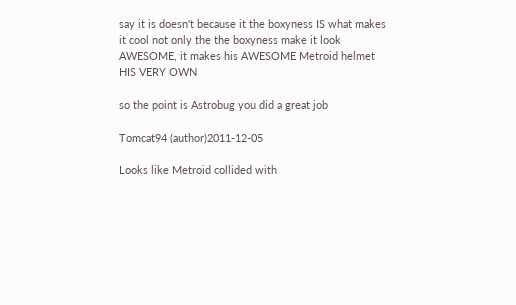say it is doesn't because it the boxyness IS what makes it cool not only the the boxyness make it look AWESOME, it makes his AWESOME Metroid helmet HIS VERY OWN

so the point is Astrobug you did a great job

Tomcat94 (author)2011-12-05

Looks like Metroid collided with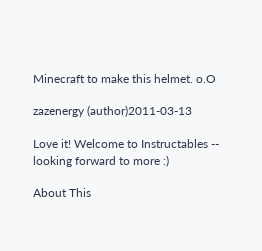Minecraft to make this helmet. o.O

zazenergy (author)2011-03-13

Love it! Welcome to Instructables -- looking forward to more :)

About This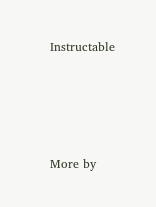Instructable




More by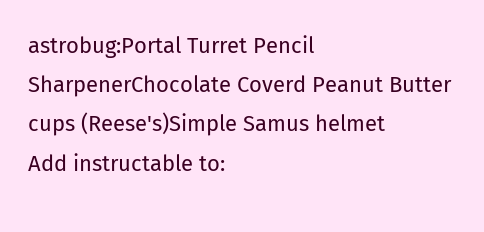astrobug:Portal Turret Pencil SharpenerChocolate Coverd Peanut Butter cups (Reese's)Simple Samus helmet
Add instructable to: